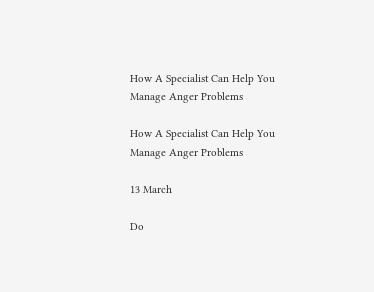How A Specialist Can Help You Manage Anger Problems

How A Specialist Can Help You Manage Anger Problems

13 March

Do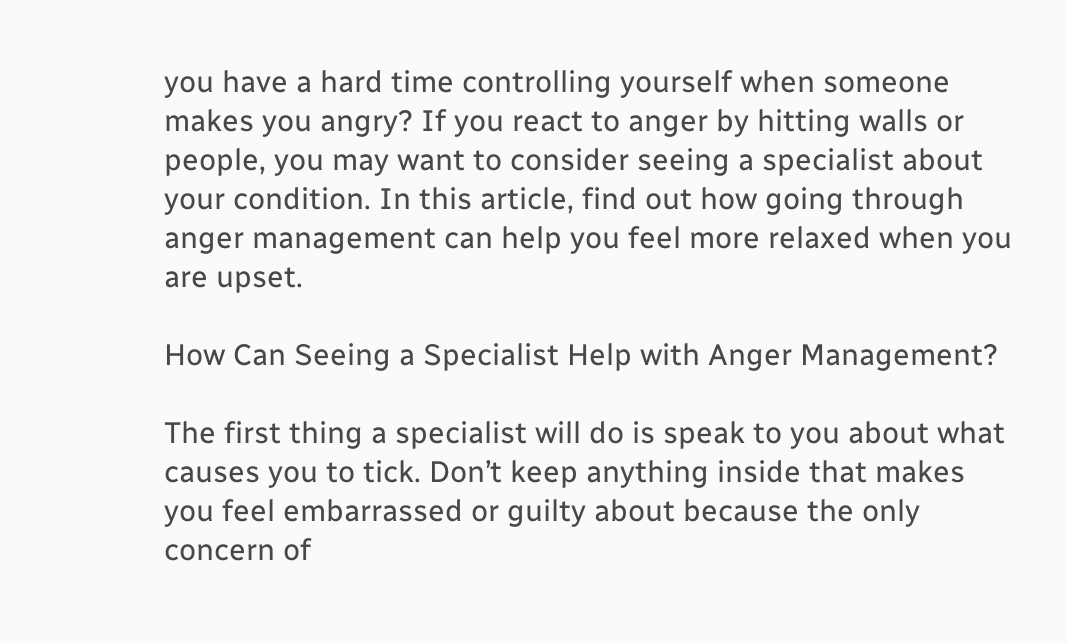you have a hard time controlling yourself when someone makes you angry? If you react to anger by hitting walls or people, you may want to consider seeing a specialist about your condition. In this article, find out how going through anger management can help you feel more relaxed when you are upset.

How Can Seeing a Specialist Help with Anger Management?

The first thing a specialist will do is speak to you about what causes you to tick. Don’t keep anything inside that makes you feel embarrassed or guilty about because the only concern of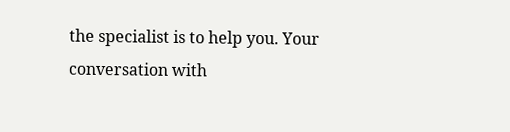the specialist is to help you. Your conversation with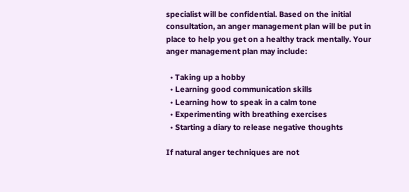specialist will be confidential. Based on the initial consultation, an anger management plan will be put in place to help you get on a healthy track mentally. Your anger management plan may include:

  • Taking up a hobby
  • Learning good communication skills
  • Learning how to speak in a calm tone
  • Experimenting with breathing exercises
  • Starting a diary to release negative thoughts

If natural anger techniques are not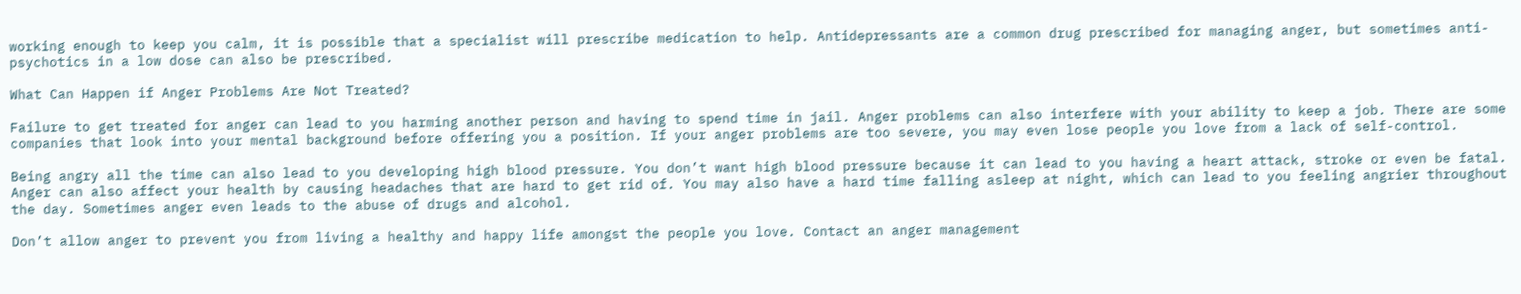working enough to keep you calm, it is possible that a specialist will prescribe medication to help. Antidepressants are a common drug prescribed for managing anger, but sometimes anti-psychotics in a low dose can also be prescribed.

What Can Happen if Anger Problems Are Not Treated?

Failure to get treated for anger can lead to you harming another person and having to spend time in jail. Anger problems can also interfere with your ability to keep a job. There are some companies that look into your mental background before offering you a position. If your anger problems are too severe, you may even lose people you love from a lack of self-control.

Being angry all the time can also lead to you developing high blood pressure. You don’t want high blood pressure because it can lead to you having a heart attack, stroke or even be fatal. Anger can also affect your health by causing headaches that are hard to get rid of. You may also have a hard time falling asleep at night, which can lead to you feeling angrier throughout the day. Sometimes anger even leads to the abuse of drugs and alcohol.

Don’t allow anger to prevent you from living a healthy and happy life amongst the people you love. Contact an anger management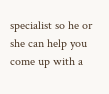specialist so he or she can help you come up with a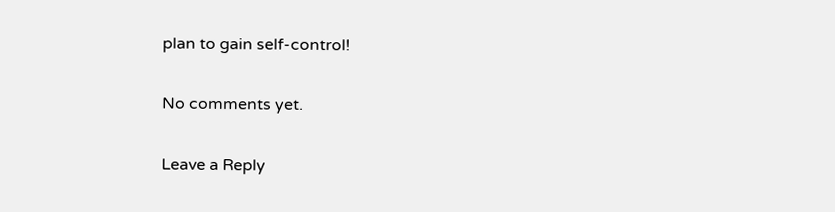plan to gain self-control!

No comments yet.

Leave a Reply